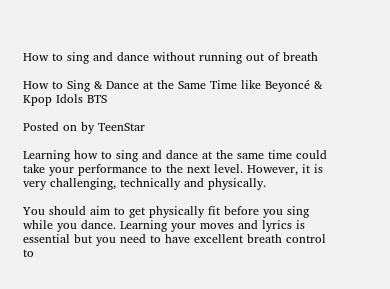How to sing and dance without running out of breath

How to Sing & Dance at the Same Time like Beyoncé & Kpop Idols BTS

Posted on by TeenStar

Learning how to sing and dance at the same time could take your performance to the next level. However, it is very challenging, technically and physically.

You should aim to get physically fit before you sing while you dance. Learning your moves and lyrics is essential but you need to have excellent breath control to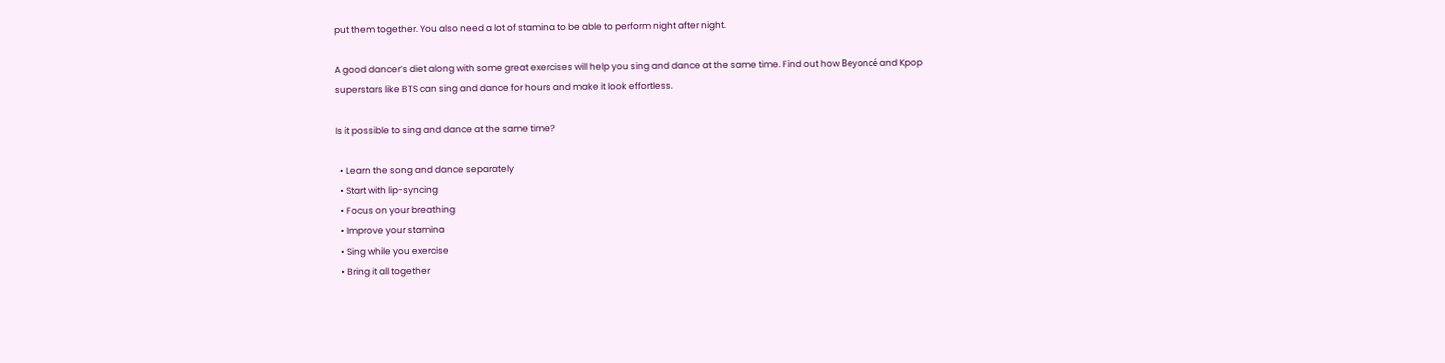put them together. You also need a lot of stamina to be able to perform night after night.

A good dancer’s diet along with some great exercises will help you sing and dance at the same time. Find out how Beyoncé and Kpop superstars like BTS can sing and dance for hours and make it look effortless.

Is it possible to sing and dance at the same time?

  • Learn the song and dance separately
  • Start with lip-syncing
  • Focus on your breathing
  • Improve your stamina
  • Sing while you exercise
  • Bring it all together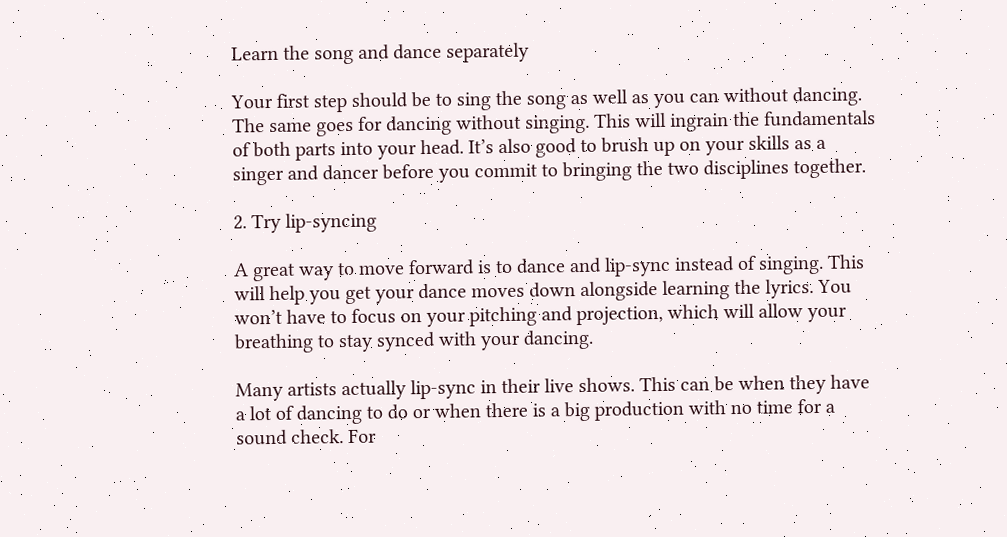Learn the song and dance separately

Your first step should be to sing the song as well as you can without dancing. The same goes for dancing without singing. This will ingrain the fundamentals of both parts into your head. It’s also good to brush up on your skills as a singer and dancer before you commit to bringing the two disciplines together.

2. Try lip-syncing

A great way to move forward is to dance and lip-sync instead of singing. This will help you get your dance moves down alongside learning the lyrics. You won’t have to focus on your pitching and projection, which will allow your breathing to stay synced with your dancing.

Many artists actually lip-sync in their live shows. This can be when they have a lot of dancing to do or when there is a big production with no time for a sound check. For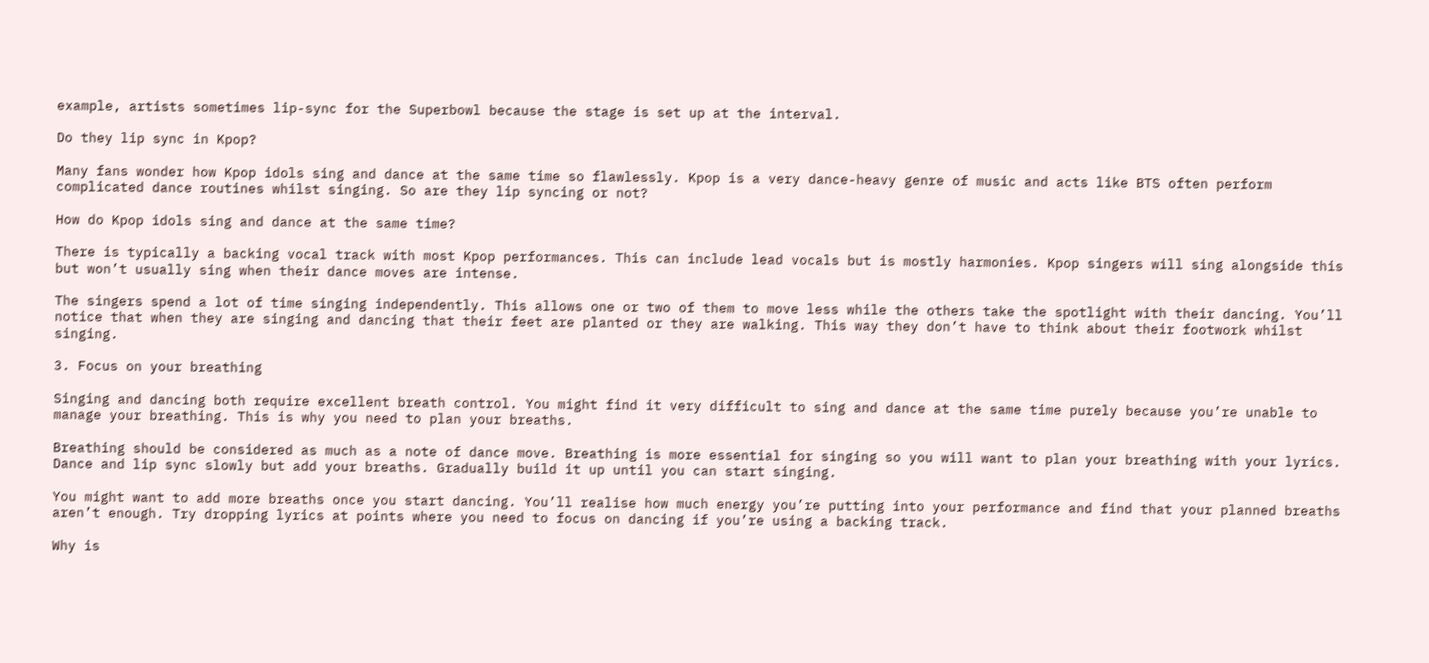example, artists sometimes lip-sync for the Superbowl because the stage is set up at the interval.

Do they lip sync in Kpop?

Many fans wonder how Kpop idols sing and dance at the same time so flawlessly. Kpop is a very dance-heavy genre of music and acts like BTS often perform complicated dance routines whilst singing. So are they lip syncing or not?

How do Kpop idols sing and dance at the same time?

There is typically a backing vocal track with most Kpop performances. This can include lead vocals but is mostly harmonies. Kpop singers will sing alongside this but won’t usually sing when their dance moves are intense.

The singers spend a lot of time singing independently. This allows one or two of them to move less while the others take the spotlight with their dancing. You’ll notice that when they are singing and dancing that their feet are planted or they are walking. This way they don’t have to think about their footwork whilst singing.

3. Focus on your breathing

Singing and dancing both require excellent breath control. You might find it very difficult to sing and dance at the same time purely because you’re unable to manage your breathing. This is why you need to plan your breaths.

Breathing should be considered as much as a note of dance move. Breathing is more essential for singing so you will want to plan your breathing with your lyrics. Dance and lip sync slowly but add your breaths. Gradually build it up until you can start singing.

You might want to add more breaths once you start dancing. You’ll realise how much energy you’re putting into your performance and find that your planned breaths aren’t enough. Try dropping lyrics at points where you need to focus on dancing if you’re using a backing track.

Why is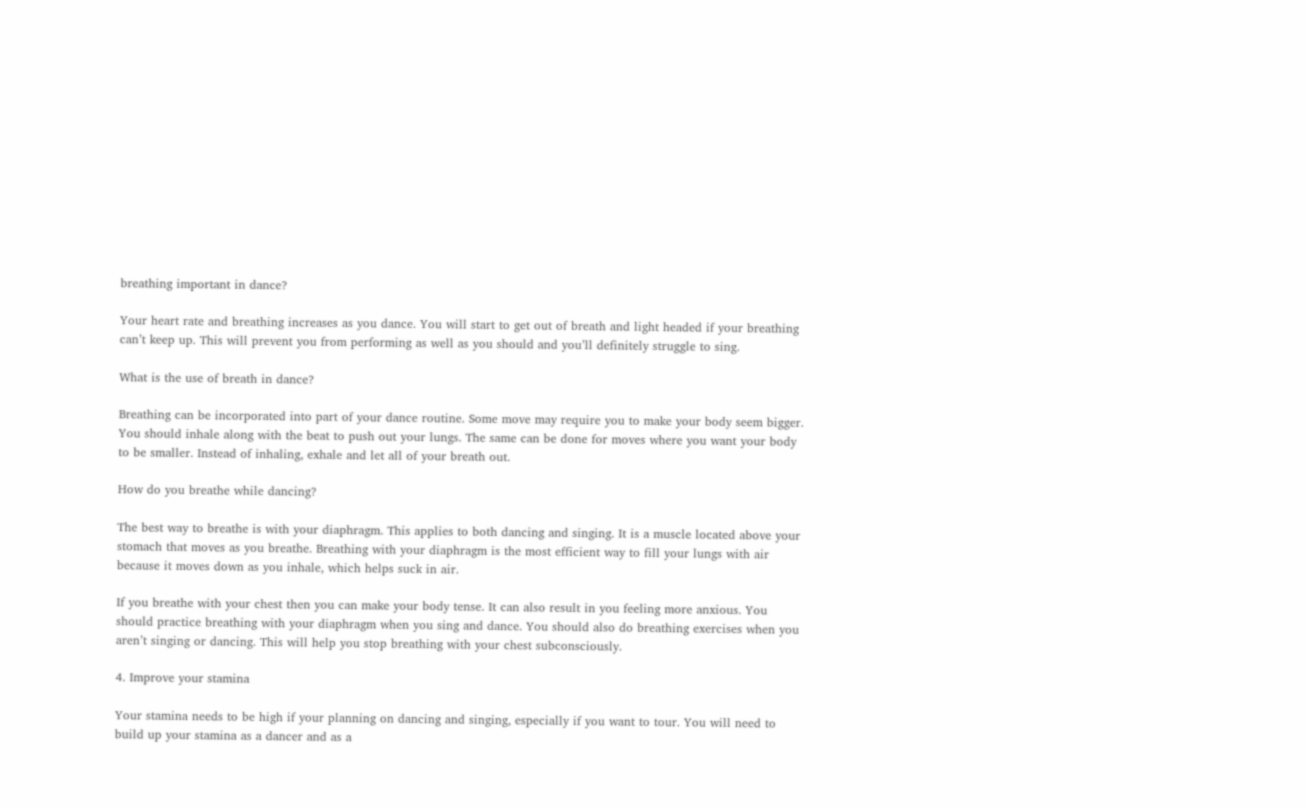breathing important in dance?

Your heart rate and breathing increases as you dance. You will start to get out of breath and light headed if your breathing can’t keep up. This will prevent you from performing as well as you should and you’ll definitely struggle to sing.

What is the use of breath in dance?

Breathing can be incorporated into part of your dance routine. Some move may require you to make your body seem bigger. You should inhale along with the beat to push out your lungs. The same can be done for moves where you want your body to be smaller. Instead of inhaling, exhale and let all of your breath out.

How do you breathe while dancing?

The best way to breathe is with your diaphragm. This applies to both dancing and singing. It is a muscle located above your stomach that moves as you breathe. Breathing with your diaphragm is the most efficient way to fill your lungs with air because it moves down as you inhale, which helps suck in air.

If you breathe with your chest then you can make your body tense. It can also result in you feeling more anxious. You should practice breathing with your diaphragm when you sing and dance. You should also do breathing exercises when you aren’t singing or dancing. This will help you stop breathing with your chest subconsciously.

4. Improve your stamina

Your stamina needs to be high if your planning on dancing and singing, especially if you want to tour. You will need to build up your stamina as a dancer and as a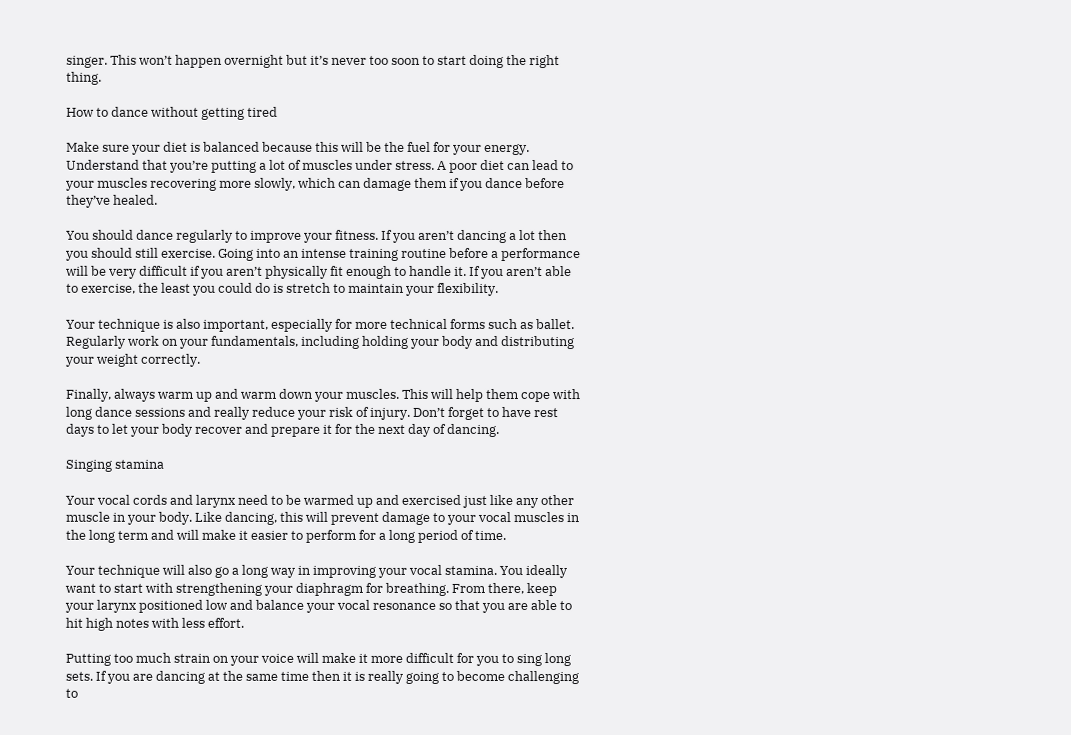singer. This won’t happen overnight but it’s never too soon to start doing the right thing.

How to dance without getting tired

Make sure your diet is balanced because this will be the fuel for your energy. Understand that you’re putting a lot of muscles under stress. A poor diet can lead to your muscles recovering more slowly, which can damage them if you dance before they’ve healed.

You should dance regularly to improve your fitness. If you aren’t dancing a lot then you should still exercise. Going into an intense training routine before a performance will be very difficult if you aren’t physically fit enough to handle it. If you aren’t able to exercise, the least you could do is stretch to maintain your flexibility.

Your technique is also important, especially for more technical forms such as ballet. Regularly work on your fundamentals, including holding your body and distributing your weight correctly.

Finally, always warm up and warm down your muscles. This will help them cope with long dance sessions and really reduce your risk of injury. Don’t forget to have rest days to let your body recover and prepare it for the next day of dancing.

Singing stamina

Your vocal cords and larynx need to be warmed up and exercised just like any other muscle in your body. Like dancing, this will prevent damage to your vocal muscles in the long term and will make it easier to perform for a long period of time.

Your technique will also go a long way in improving your vocal stamina. You ideally want to start with strengthening your diaphragm for breathing. From there, keep your larynx positioned low and balance your vocal resonance so that you are able to hit high notes with less effort.

Putting too much strain on your voice will make it more difficult for you to sing long sets. If you are dancing at the same time then it is really going to become challenging to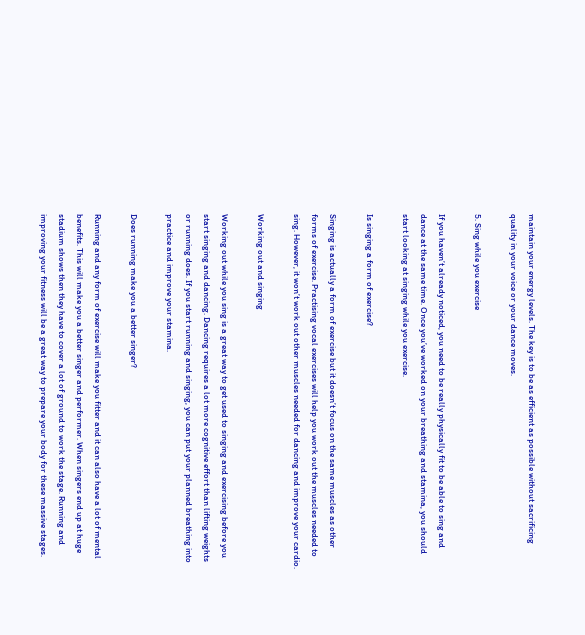maintain your energy levels. The key is to be as efficient as possible without sacrificing quality in your voice or your dance moves.

5. Sing while you exercise

If you haven’t already noticed, you need to be really physically fit to be able to sing and dance at the same time. Once you’ve worked on your breathing and stamina, you should start looking at singing while you exercise.

Is singing a form of exercise?

Singing is actually a form of exercise but it doesn’t focus on the same muscles as other forms of exercise. Practising vocal exercises will help you work out the muscles needed to sing. However, it won’t work out other muscles needed for dancing and improve your cardio.

Working out and singing

Working out while you sing is a great way to get used to singing and exercising before you start singing and dancing. Dancing requires a lot more cognitive effort than lifting weights or running does. If you start running and singing, you can put your planned breathing into practice and improve your stamina.

Does running make you a better singer?

Running and any form of exercise will make you fitter and it can also have a lot of mental benefits. This will make you a better singer and performer. When singers end up at huge stadium shows then they have to cover a lot of ground to work the stage. Running and improving your fitness will be a great way to prepare your body for these massive stages.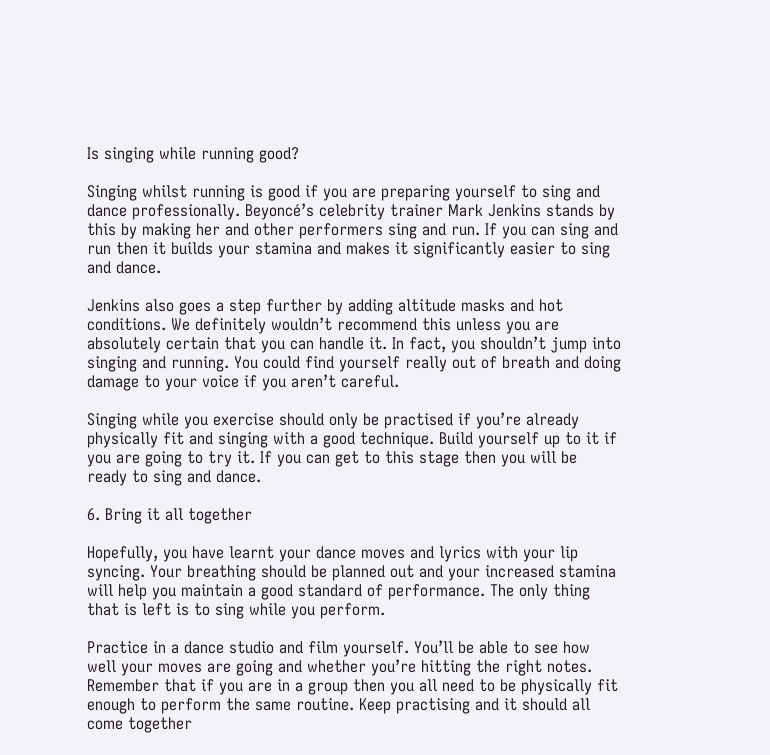Is singing while running good?

Singing whilst running is good if you are preparing yourself to sing and dance professionally. Beyoncé’s celebrity trainer Mark Jenkins stands by this by making her and other performers sing and run. If you can sing and run then it builds your stamina and makes it significantly easier to sing and dance.

Jenkins also goes a step further by adding altitude masks and hot conditions. We definitely wouldn’t recommend this unless you are absolutely certain that you can handle it. In fact, you shouldn’t jump into singing and running. You could find yourself really out of breath and doing damage to your voice if you aren’t careful.

Singing while you exercise should only be practised if you’re already physically fit and singing with a good technique. Build yourself up to it if you are going to try it. If you can get to this stage then you will be ready to sing and dance.

6. Bring it all together

Hopefully, you have learnt your dance moves and lyrics with your lip syncing. Your breathing should be planned out and your increased stamina will help you maintain a good standard of performance. The only thing that is left is to sing while you perform.

Practice in a dance studio and film yourself. You’ll be able to see how well your moves are going and whether you’re hitting the right notes. Remember that if you are in a group then you all need to be physically fit enough to perform the same routine. Keep practising and it should all come together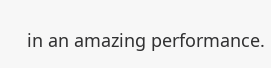in an amazing performance.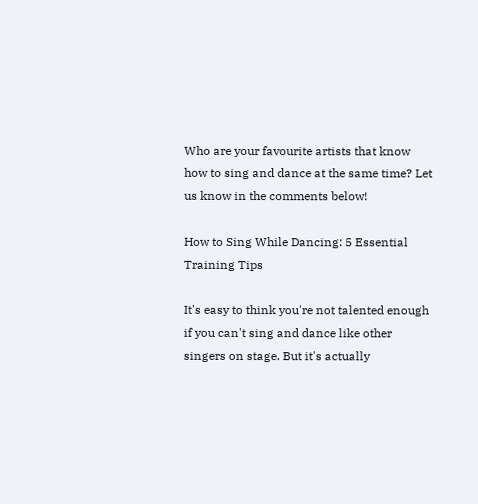Who are your favourite artists that know how to sing and dance at the same time? Let us know in the comments below!

How to Sing While Dancing: 5 Essential Training Tips

It's easy to think you're not talented enough if you can't sing and dance like other singers on stage. But it's actually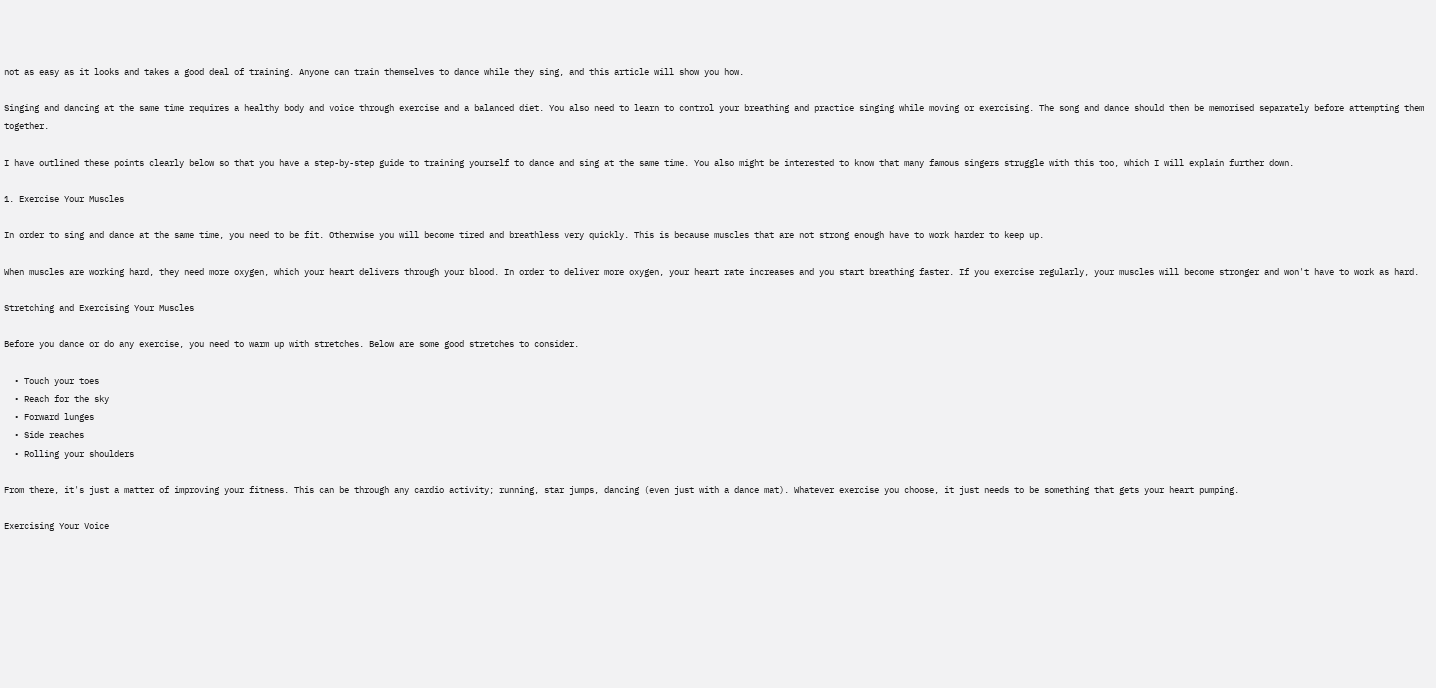not as easy as it looks and takes a good deal of training. Anyone can train themselves to dance while they sing, and this article will show you how.

Singing and dancing at the same time requires a healthy body and voice through exercise and a balanced diet. You also need to learn to control your breathing and practice singing while moving or exercising. The song and dance should then be memorised separately before attempting them together.

I have outlined these points clearly below so that you have a step-by-step guide to training yourself to dance and sing at the same time. You also might be interested to know that many famous singers struggle with this too, which I will explain further down.

1. Exercise Your Muscles

In order to sing and dance at the same time, you need to be fit. Otherwise you will become tired and breathless very quickly. This is because muscles that are not strong enough have to work harder to keep up.

When muscles are working hard, they need more oxygen, which your heart delivers through your blood. In order to deliver more oxygen, your heart rate increases and you start breathing faster. If you exercise regularly, your muscles will become stronger and won't have to work as hard.

Stretching and Exercising Your Muscles

Before you dance or do any exercise, you need to warm up with stretches. Below are some good stretches to consider.

  • Touch your toes
  • Reach for the sky
  • Forward lunges
  • Side reaches
  • Rolling your shoulders

From there, it's just a matter of improving your fitness. This can be through any cardio activity; running, star jumps, dancing (even just with a dance mat). Whatever exercise you choose, it just needs to be something that gets your heart pumping.

Exercising Your Voice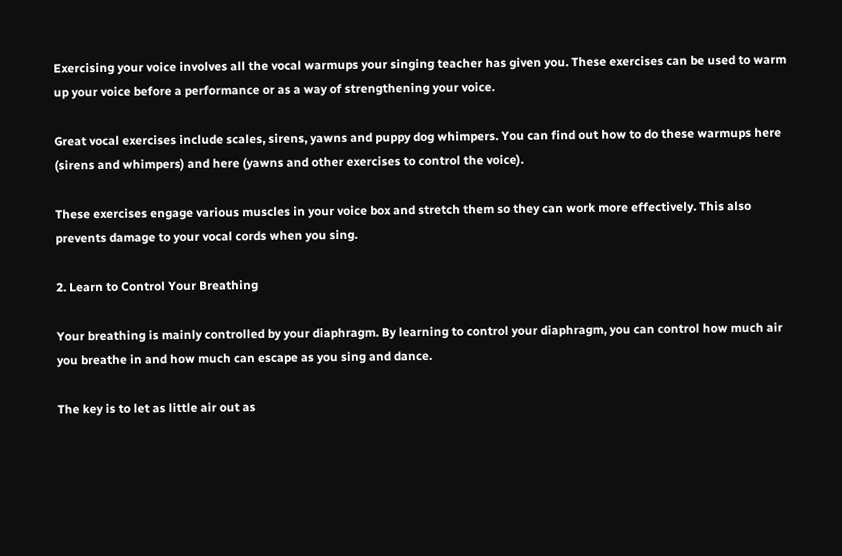Exercising your voice involves all the vocal warmups your singing teacher has given you. These exercises can be used to warm up your voice before a performance or as a way of strengthening your voice.

Great vocal exercises include scales, sirens, yawns and puppy dog whimpers. You can find out how to do these warmups here (sirens and whimpers) and here (yawns and other exercises to control the voice).

These exercises engage various muscles in your voice box and stretch them so they can work more effectively. This also prevents damage to your vocal cords when you sing.

2. Learn to Control Your Breathing

Your breathing is mainly controlled by your diaphragm. By learning to control your diaphragm, you can control how much air you breathe in and how much can escape as you sing and dance.

The key is to let as little air out as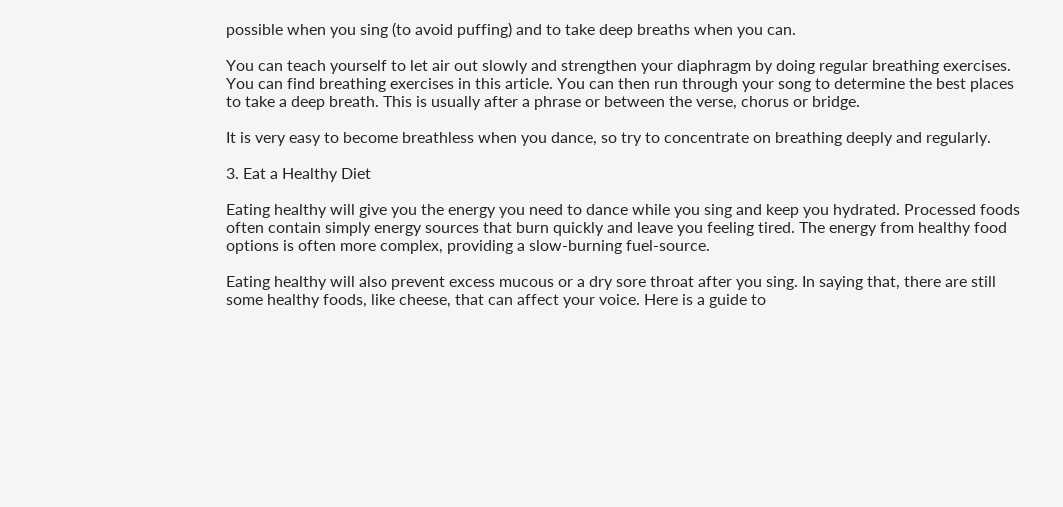possible when you sing (to avoid puffing) and to take deep breaths when you can.

You can teach yourself to let air out slowly and strengthen your diaphragm by doing regular breathing exercises. You can find breathing exercises in this article. You can then run through your song to determine the best places to take a deep breath. This is usually after a phrase or between the verse, chorus or bridge.

It is very easy to become breathless when you dance, so try to concentrate on breathing deeply and regularly.

3. Eat a Healthy Diet

Eating healthy will give you the energy you need to dance while you sing and keep you hydrated. Processed foods often contain simply energy sources that burn quickly and leave you feeling tired. The energy from healthy food options is often more complex, providing a slow-burning fuel-source.

Eating healthy will also prevent excess mucous or a dry sore throat after you sing. In saying that, there are still some healthy foods, like cheese, that can affect your voice. Here is a guide to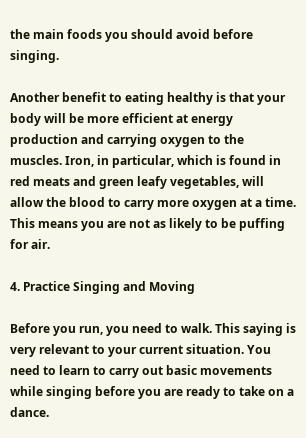the main foods you should avoid before singing.

Another benefit to eating healthy is that your body will be more efficient at energy production and carrying oxygen to the muscles. Iron, in particular, which is found in red meats and green leafy vegetables, will allow the blood to carry more oxygen at a time. This means you are not as likely to be puffing for air.

4. Practice Singing and Moving

Before you run, you need to walk. This saying is very relevant to your current situation. You need to learn to carry out basic movements while singing before you are ready to take on a dance.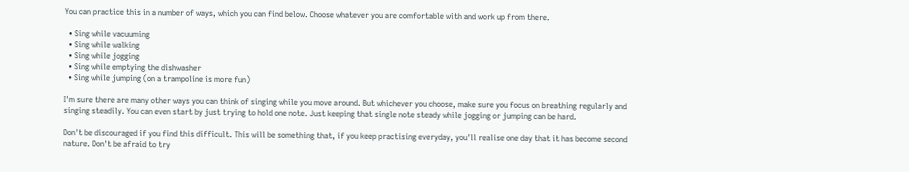You can practice this in a number of ways, which you can find below. Choose whatever you are comfortable with and work up from there.

  • Sing while vacuuming
  • Sing while walking
  • Sing while jogging
  • Sing while emptying the dishwasher
  • Sing while jumping (on a trampoline is more fun)

I'm sure there are many other ways you can think of singing while you move around. But whichever you choose, make sure you focus on breathing regularly and singing steadily. You can even start by just trying to hold one note. Just keeping that single note steady while jogging or jumping can be hard.

Don't be discouraged if you find this difficult. This will be something that, if you keep practising everyday, you'll realise one day that it has become second nature. Don't be afraid to try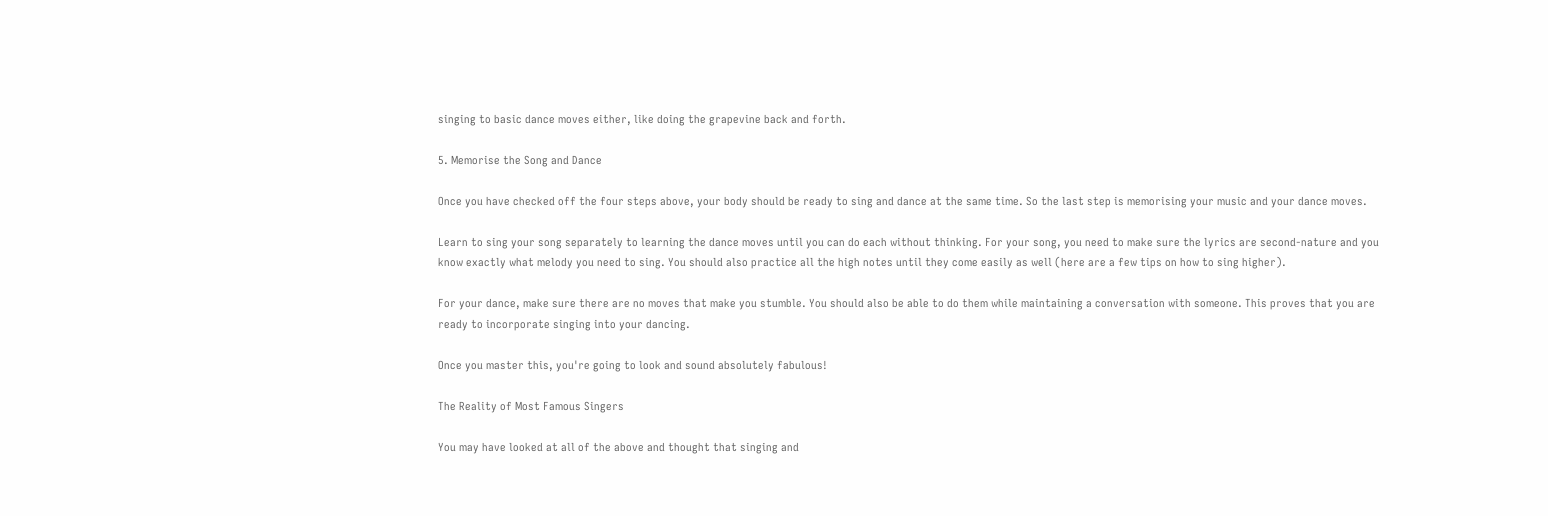singing to basic dance moves either, like doing the grapevine back and forth.

5. Memorise the Song and Dance

Once you have checked off the four steps above, your body should be ready to sing and dance at the same time. So the last step is memorising your music and your dance moves.

Learn to sing your song separately to learning the dance moves until you can do each without thinking. For your song, you need to make sure the lyrics are second-nature and you know exactly what melody you need to sing. You should also practice all the high notes until they come easily as well (here are a few tips on how to sing higher).

For your dance, make sure there are no moves that make you stumble. You should also be able to do them while maintaining a conversation with someone. This proves that you are ready to incorporate singing into your dancing.

Once you master this, you're going to look and sound absolutely fabulous!

The Reality of Most Famous Singers

You may have looked at all of the above and thought that singing and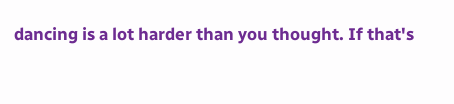dancing is a lot harder than you thought. If that's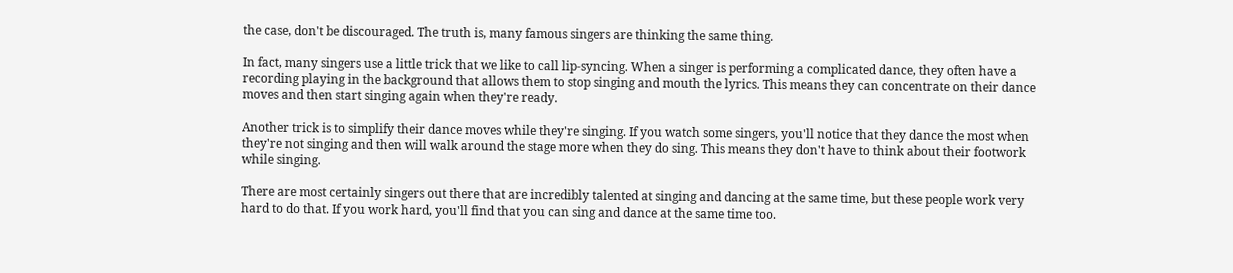the case, don't be discouraged. The truth is, many famous singers are thinking the same thing.

In fact, many singers use a little trick that we like to call lip-syncing. When a singer is performing a complicated dance, they often have a recording playing in the background that allows them to stop singing and mouth the lyrics. This means they can concentrate on their dance moves and then start singing again when they're ready.

Another trick is to simplify their dance moves while they're singing. If you watch some singers, you'll notice that they dance the most when they're not singing and then will walk around the stage more when they do sing. This means they don't have to think about their footwork while singing.

There are most certainly singers out there that are incredibly talented at singing and dancing at the same time, but these people work very hard to do that. If you work hard, you'll find that you can sing and dance at the same time too.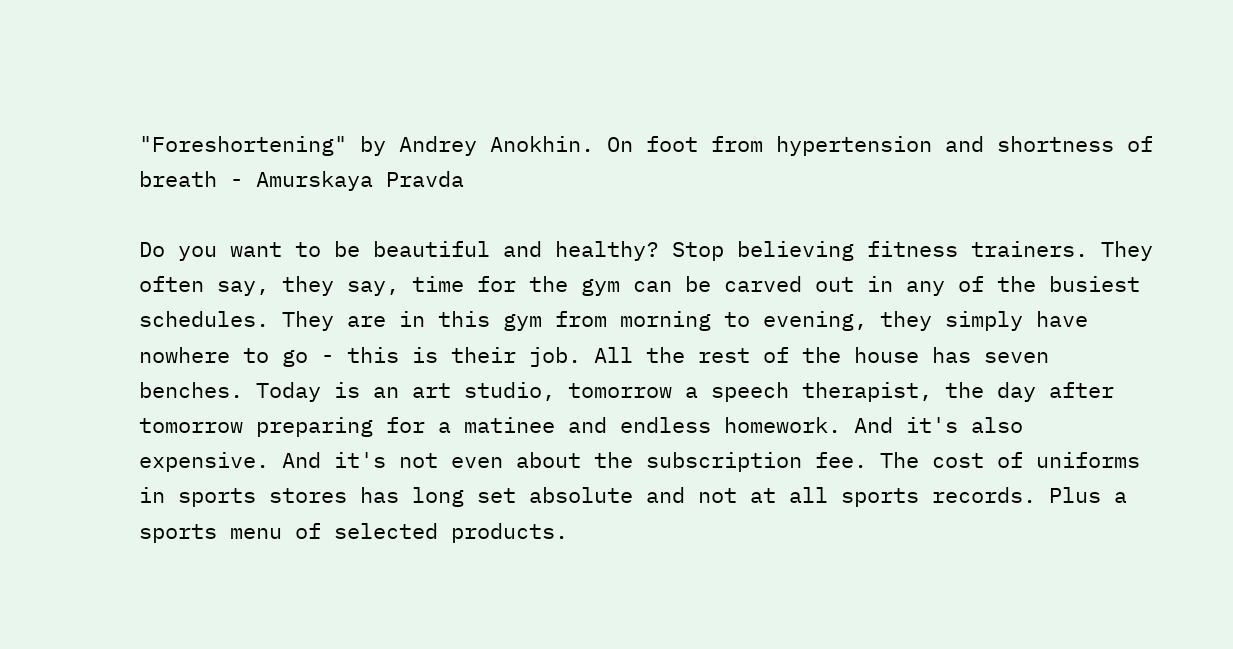"Foreshortening" by Andrey Anokhin. On foot from hypertension and shortness of breath - Amurskaya Pravda

Do you want to be beautiful and healthy? Stop believing fitness trainers. They often say, they say, time for the gym can be carved out in any of the busiest schedules. They are in this gym from morning to evening, they simply have nowhere to go - this is their job. All the rest of the house has seven benches. Today is an art studio, tomorrow a speech therapist, the day after tomorrow preparing for a matinee and endless homework. And it's also expensive. And it's not even about the subscription fee. The cost of uniforms in sports stores has long set absolute and not at all sports records. Plus a sports menu of selected products.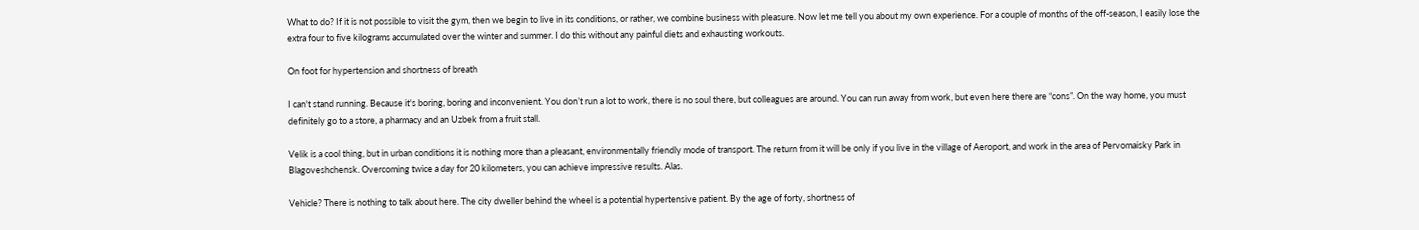What to do? If it is not possible to visit the gym, then we begin to live in its conditions, or rather, we combine business with pleasure. Now let me tell you about my own experience. For a couple of months of the off-season, I easily lose the extra four to five kilograms accumulated over the winter and summer. I do this without any painful diets and exhausting workouts.

On foot for hypertension and shortness of breath

I can't stand running. Because it's boring, boring and inconvenient. You don’t run a lot to work, there is no soul there, but colleagues are around. You can run away from work, but even here there are “cons”. On the way home, you must definitely go to a store, a pharmacy and an Uzbek from a fruit stall.

Velik is a cool thing, but in urban conditions it is nothing more than a pleasant, environmentally friendly mode of transport. The return from it will be only if you live in the village of Aeroport, and work in the area of Pervomaisky Park in Blagoveshchensk. Overcoming twice a day for 20 kilometers, you can achieve impressive results. Alas.

Vehicle? There is nothing to talk about here. The city dweller behind the wheel is a potential hypertensive patient. By the age of forty, shortness of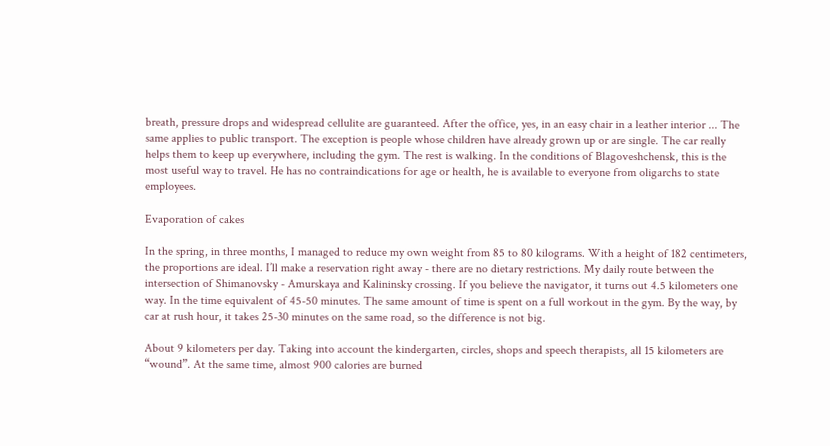breath, pressure drops and widespread cellulite are guaranteed. After the office, yes, in an easy chair in a leather interior ... The same applies to public transport. The exception is people whose children have already grown up or are single. The car really helps them to keep up everywhere, including the gym. The rest is walking. In the conditions of Blagoveshchensk, this is the most useful way to travel. He has no contraindications for age or health, he is available to everyone from oligarchs to state employees.

Evaporation of cakes

In the spring, in three months, I managed to reduce my own weight from 85 to 80 kilograms. With a height of 182 centimeters, the proportions are ideal. I’ll make a reservation right away - there are no dietary restrictions. My daily route between the intersection of Shimanovsky - Amurskaya and Kalininsky crossing. If you believe the navigator, it turns out 4.5 kilometers one way. In the time equivalent of 45-50 minutes. The same amount of time is spent on a full workout in the gym. By the way, by car at rush hour, it takes 25-30 minutes on the same road, so the difference is not big.

About 9 kilometers per day. Taking into account the kindergarten, circles, shops and speech therapists, all 15 kilometers are “wound”. At the same time, almost 900 calories are burned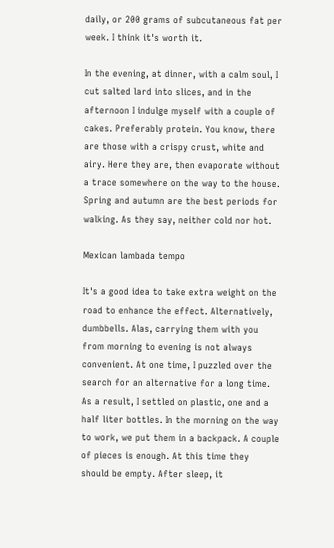daily, or 200 grams of subcutaneous fat per week. I think it's worth it.

In the evening, at dinner, with a calm soul, I cut salted lard into slices, and in the afternoon I indulge myself with a couple of cakes. Preferably protein. You know, there are those with a crispy crust, white and airy. Here they are, then evaporate without a trace somewhere on the way to the house. Spring and autumn are the best periods for walking. As they say, neither cold nor hot.

Mexican lambada tempo

It's a good idea to take extra weight on the road to enhance the effect. Alternatively, dumbbells. Alas, carrying them with you from morning to evening is not always convenient. At one time, I puzzled over the search for an alternative for a long time. As a result, I settled on plastic, one and a half liter bottles. In the morning on the way to work, we put them in a backpack. A couple of pieces is enough. At this time they should be empty. After sleep, it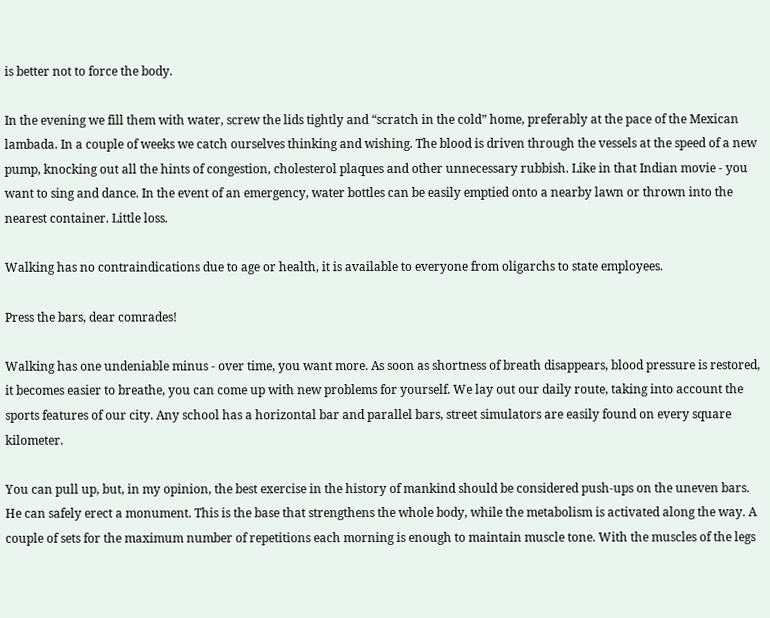is better not to force the body.

In the evening we fill them with water, screw the lids tightly and “scratch in the cold” home, preferably at the pace of the Mexican lambada. In a couple of weeks we catch ourselves thinking and wishing. The blood is driven through the vessels at the speed of a new pump, knocking out all the hints of congestion, cholesterol plaques and other unnecessary rubbish. Like in that Indian movie - you want to sing and dance. In the event of an emergency, water bottles can be easily emptied onto a nearby lawn or thrown into the nearest container. Little loss.

Walking has no contraindications due to age or health, it is available to everyone from oligarchs to state employees.

Press the bars, dear comrades!

Walking has one undeniable minus - over time, you want more. As soon as shortness of breath disappears, blood pressure is restored, it becomes easier to breathe, you can come up with new problems for yourself. We lay out our daily route, taking into account the sports features of our city. Any school has a horizontal bar and parallel bars, street simulators are easily found on every square kilometer.

You can pull up, but, in my opinion, the best exercise in the history of mankind should be considered push-ups on the uneven bars. He can safely erect a monument. This is the base that strengthens the whole body, while the metabolism is activated along the way. A couple of sets for the maximum number of repetitions each morning is enough to maintain muscle tone. With the muscles of the legs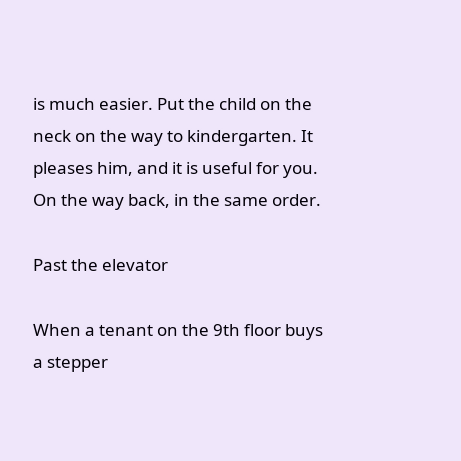is much easier. Put the child on the neck on the way to kindergarten. It pleases him, and it is useful for you. On the way back, in the same order.

Past the elevator

When a tenant on the 9th floor buys a stepper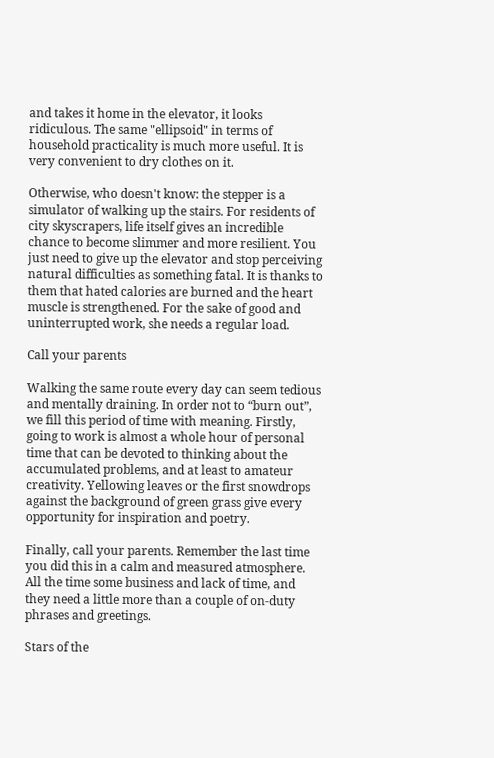and takes it home in the elevator, it looks ridiculous. The same "ellipsoid" in terms of household practicality is much more useful. It is very convenient to dry clothes on it.

Otherwise, who doesn't know: the stepper is a simulator of walking up the stairs. For residents of city skyscrapers, life itself gives an incredible chance to become slimmer and more resilient. You just need to give up the elevator and stop perceiving natural difficulties as something fatal. It is thanks to them that hated calories are burned and the heart muscle is strengthened. For the sake of good and uninterrupted work, she needs a regular load.

Call your parents

Walking the same route every day can seem tedious and mentally draining. In order not to “burn out”, we fill this period of time with meaning. Firstly, going to work is almost a whole hour of personal time that can be devoted to thinking about the accumulated problems, and at least to amateur creativity. Yellowing leaves or the first snowdrops against the background of green grass give every opportunity for inspiration and poetry.

Finally, call your parents. Remember the last time you did this in a calm and measured atmosphere. All the time some business and lack of time, and they need a little more than a couple of on-duty phrases and greetings.

Stars of the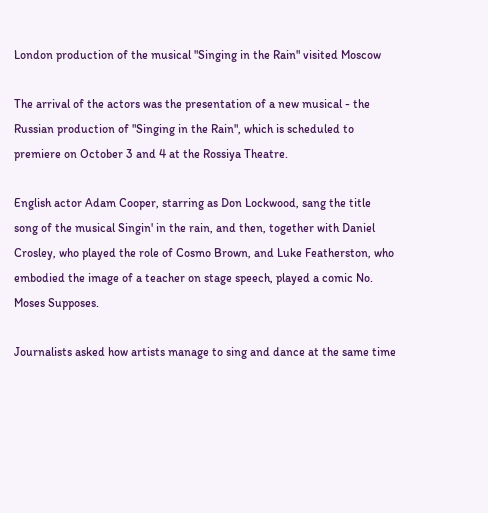London production of the musical "Singing in the Rain" visited Moscow

The arrival of the actors was the presentation of a new musical - the Russian production of "Singing in the Rain", which is scheduled to premiere on October 3 and 4 at the Rossiya Theatre.

English actor Adam Cooper, starring as Don Lockwood, sang the title song of the musical Singin' in the rain, and then, together with Daniel Crosley, who played the role of Cosmo Brown, and Luke Featherston, who embodied the image of a teacher on stage speech, played a comic No. Moses Supposes.

Journalists asked how artists manage to sing and dance at the same time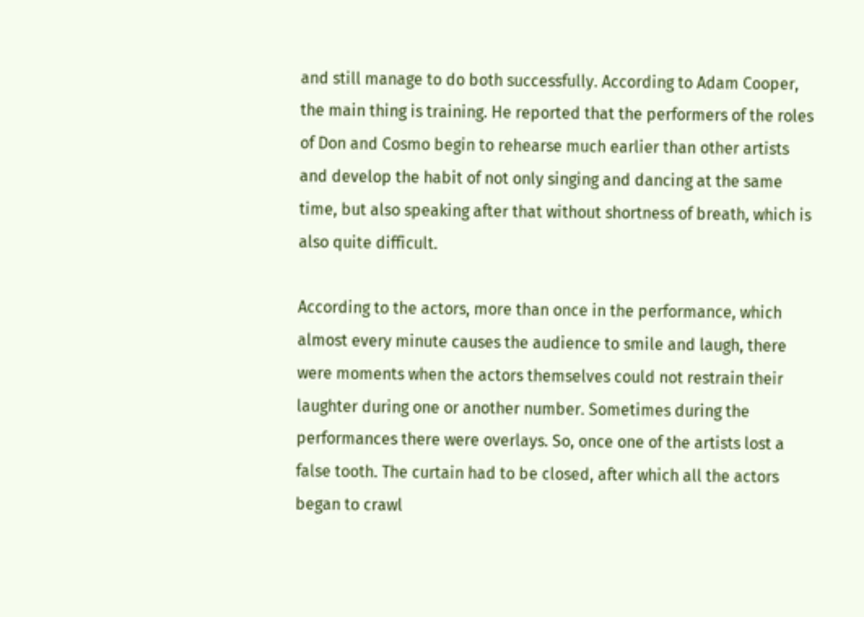and still manage to do both successfully. According to Adam Cooper, the main thing is training. He reported that the performers of the roles of Don and Cosmo begin to rehearse much earlier than other artists and develop the habit of not only singing and dancing at the same time, but also speaking after that without shortness of breath, which is also quite difficult.

According to the actors, more than once in the performance, which almost every minute causes the audience to smile and laugh, there were moments when the actors themselves could not restrain their laughter during one or another number. Sometimes during the performances there were overlays. So, once one of the artists lost a false tooth. The curtain had to be closed, after which all the actors began to crawl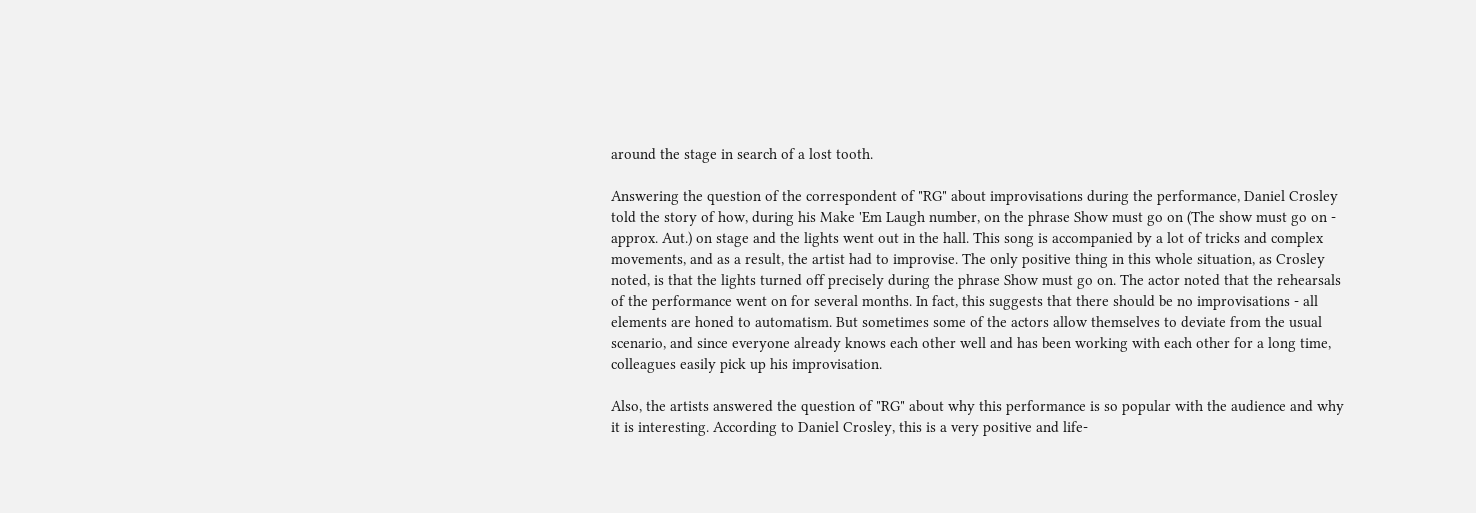around the stage in search of a lost tooth.

Answering the question of the correspondent of "RG" about improvisations during the performance, Daniel Crosley told the story of how, during his Make 'Em Laugh number, on the phrase Show must go on (The show must go on - approx. Aut.) on stage and the lights went out in the hall. This song is accompanied by a lot of tricks and complex movements, and as a result, the artist had to improvise. The only positive thing in this whole situation, as Crosley noted, is that the lights turned off precisely during the phrase Show must go on. The actor noted that the rehearsals of the performance went on for several months. In fact, this suggests that there should be no improvisations - all elements are honed to automatism. But sometimes some of the actors allow themselves to deviate from the usual scenario, and since everyone already knows each other well and has been working with each other for a long time, colleagues easily pick up his improvisation.

Also, the artists answered the question of "RG" about why this performance is so popular with the audience and why it is interesting. According to Daniel Crosley, this is a very positive and life-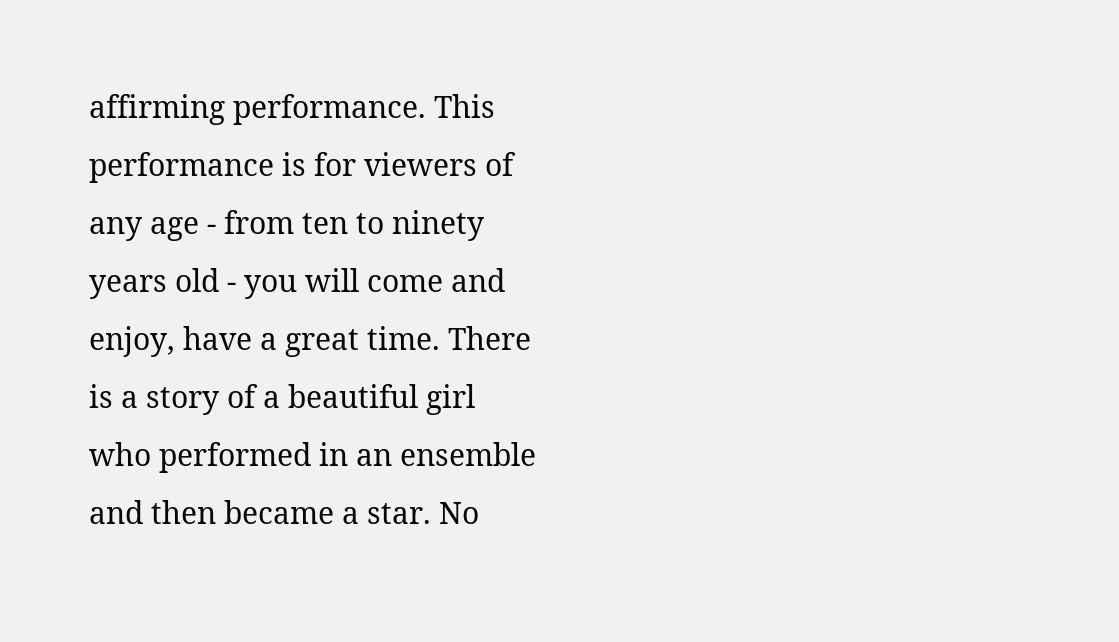affirming performance. This performance is for viewers of any age - from ten to ninety years old - you will come and enjoy, have a great time. There is a story of a beautiful girl who performed in an ensemble and then became a star. No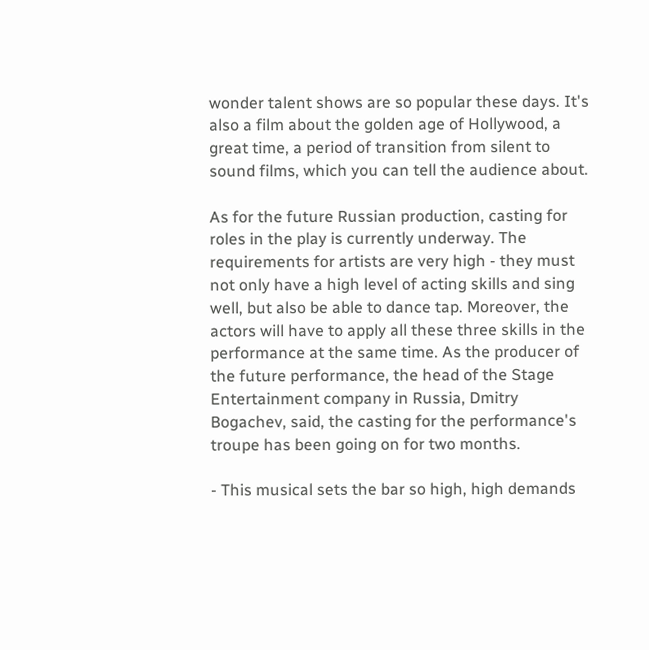wonder talent shows are so popular these days. It's also a film about the golden age of Hollywood, a great time, a period of transition from silent to sound films, which you can tell the audience about.

As for the future Russian production, casting for roles in the play is currently underway. The requirements for artists are very high - they must not only have a high level of acting skills and sing well, but also be able to dance tap. Moreover, the actors will have to apply all these three skills in the performance at the same time. As the producer of the future performance, the head of the Stage Entertainment company in Russia, Dmitry Bogachev, said, the casting for the performance's troupe has been going on for two months.

- This musical sets the bar so high, high demands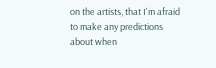on the artists, that I'm afraid to make any predictions about when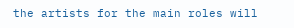the artists for the main roles will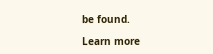be found.

Learn more